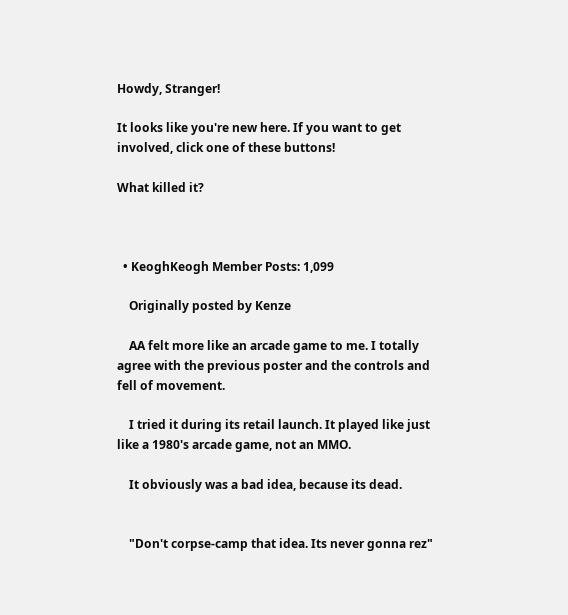Howdy, Stranger!

It looks like you're new here. If you want to get involved, click one of these buttons!

What killed it?



  • KeoghKeogh Member Posts: 1,099

    Originally posted by Kenze

    AA felt more like an arcade game to me. I totally agree with the previous poster and the controls and fell of movement.

    I tried it during its retail launch. It played like just like a 1980's arcade game, not an MMO.

    It obviously was a bad idea, because its dead.


    "Don't corpse-camp that idea. Its never gonna rez"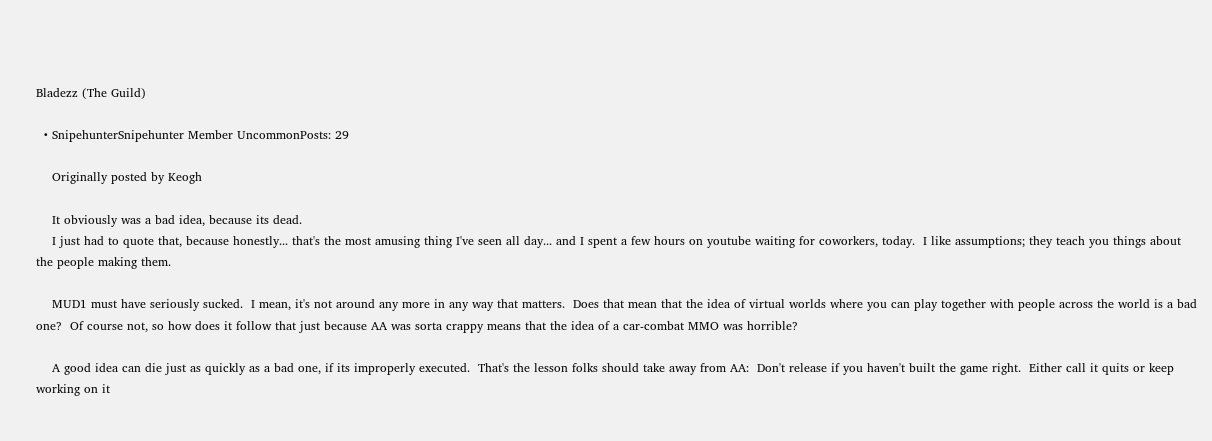Bladezz (The Guild)

  • SnipehunterSnipehunter Member UncommonPosts: 29

    Originally posted by Keogh

    It obviously was a bad idea, because its dead.
    I just had to quote that, because honestly... that's the most amusing thing I've seen all day... and I spent a few hours on youtube waiting for coworkers, today.  I like assumptions; they teach you things about the people making them.

    MUD1 must have seriously sucked.  I mean, it's not around any more in any way that matters.  Does that mean that the idea of virtual worlds where you can play together with people across the world is a bad one?  Of course not, so how does it follow that just because AA was sorta crappy means that the idea of a car-combat MMO was horrible?

    A good idea can die just as quickly as a bad one, if its improperly executed.  That's the lesson folks should take away from AA:  Don't release if you haven't built the game right.  Either call it quits or keep working on it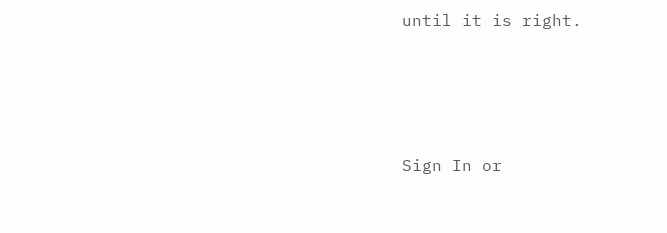until it is right.






Sign In or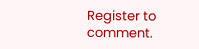Register to comment.